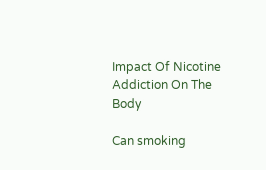Impact Of Nicotine Addiction On The Body

Can smoking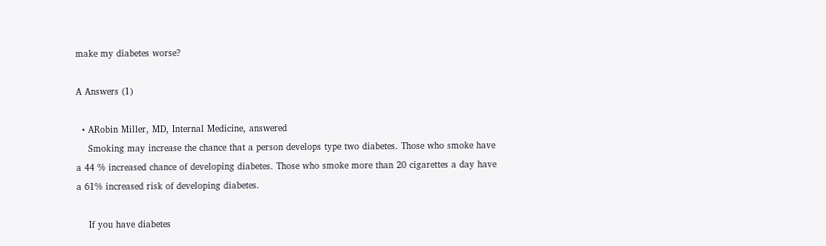make my diabetes worse?

A Answers (1)

  • ARobin Miller, MD, Internal Medicine, answered
    Smoking may increase the chance that a person develops type two diabetes. Those who smoke have a 44 % increased chance of developing diabetes. Those who smoke more than 20 cigarettes a day have a 61% increased risk of developing diabetes.

    If you have diabetes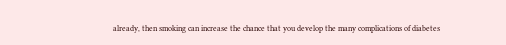already, then smoking can increase the chance that you develop the many complications of diabetes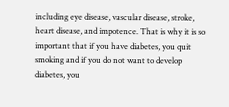including eye disease, vascular disease, stroke, heart disease, and impotence. That is why it is so important that if you have diabetes, you quit smoking and if you do not want to develop diabetes, you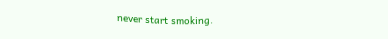never start smoking.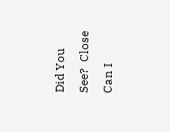Did You See?  Close
Can I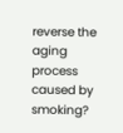reverse the aging process caused by smoking?